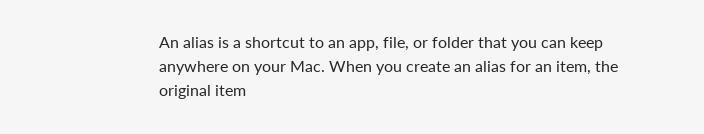An alias is a shortcut to an app, file, or folder that you can keep anywhere on your Mac. When you create an alias for an item, the original item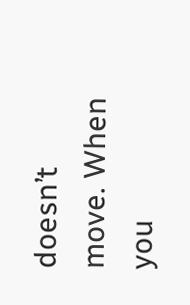doesn’t move. When you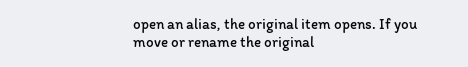open an alias, the original item opens. If you move or rename the original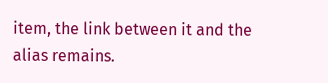item, the link between it and the alias remains.